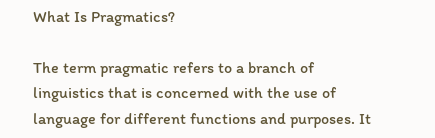What Is Pragmatics?

The term pragmatic refers to a branch of linguistics that is concerned with the use of language for different functions and purposes. It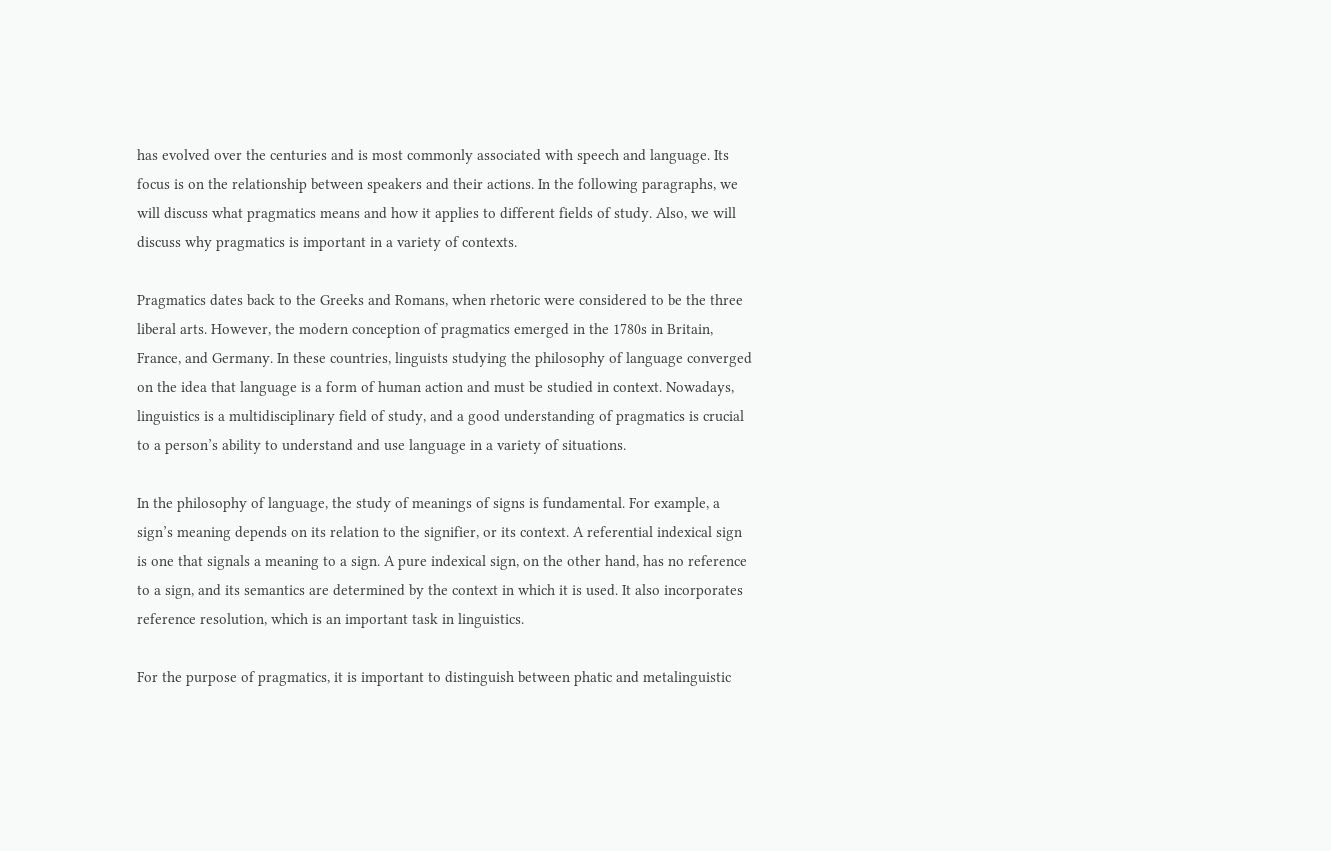has evolved over the centuries and is most commonly associated with speech and language. Its focus is on the relationship between speakers and their actions. In the following paragraphs, we will discuss what pragmatics means and how it applies to different fields of study. Also, we will discuss why pragmatics is important in a variety of contexts.

Pragmatics dates back to the Greeks and Romans, when rhetoric were considered to be the three liberal arts. However, the modern conception of pragmatics emerged in the 1780s in Britain, France, and Germany. In these countries, linguists studying the philosophy of language converged on the idea that language is a form of human action and must be studied in context. Nowadays, linguistics is a multidisciplinary field of study, and a good understanding of pragmatics is crucial to a person’s ability to understand and use language in a variety of situations.

In the philosophy of language, the study of meanings of signs is fundamental. For example, a sign’s meaning depends on its relation to the signifier, or its context. A referential indexical sign is one that signals a meaning to a sign. A pure indexical sign, on the other hand, has no reference to a sign, and its semantics are determined by the context in which it is used. It also incorporates reference resolution, which is an important task in linguistics.

For the purpose of pragmatics, it is important to distinguish between phatic and metalinguistic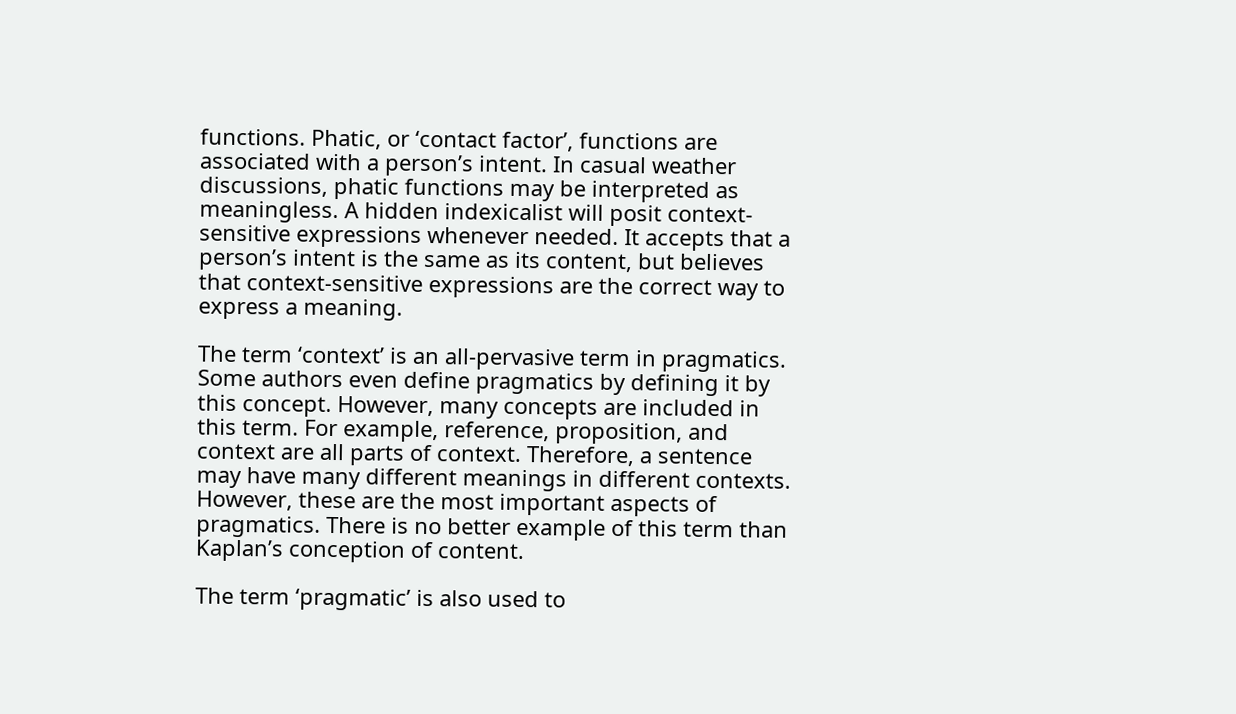functions. Phatic, or ‘contact factor’, functions are associated with a person’s intent. In casual weather discussions, phatic functions may be interpreted as meaningless. A hidden indexicalist will posit context-sensitive expressions whenever needed. It accepts that a person’s intent is the same as its content, but believes that context-sensitive expressions are the correct way to express a meaning.

The term ‘context’ is an all-pervasive term in pragmatics. Some authors even define pragmatics by defining it by this concept. However, many concepts are included in this term. For example, reference, proposition, and context are all parts of context. Therefore, a sentence may have many different meanings in different contexts. However, these are the most important aspects of pragmatics. There is no better example of this term than Kaplan’s conception of content.

The term ‘pragmatic’ is also used to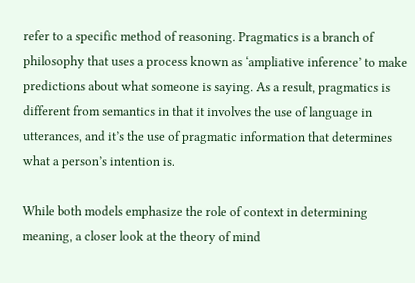refer to a specific method of reasoning. Pragmatics is a branch of philosophy that uses a process known as ‘ampliative inference’ to make predictions about what someone is saying. As a result, pragmatics is different from semantics in that it involves the use of language in utterances, and it’s the use of pragmatic information that determines what a person’s intention is.

While both models emphasize the role of context in determining meaning, a closer look at the theory of mind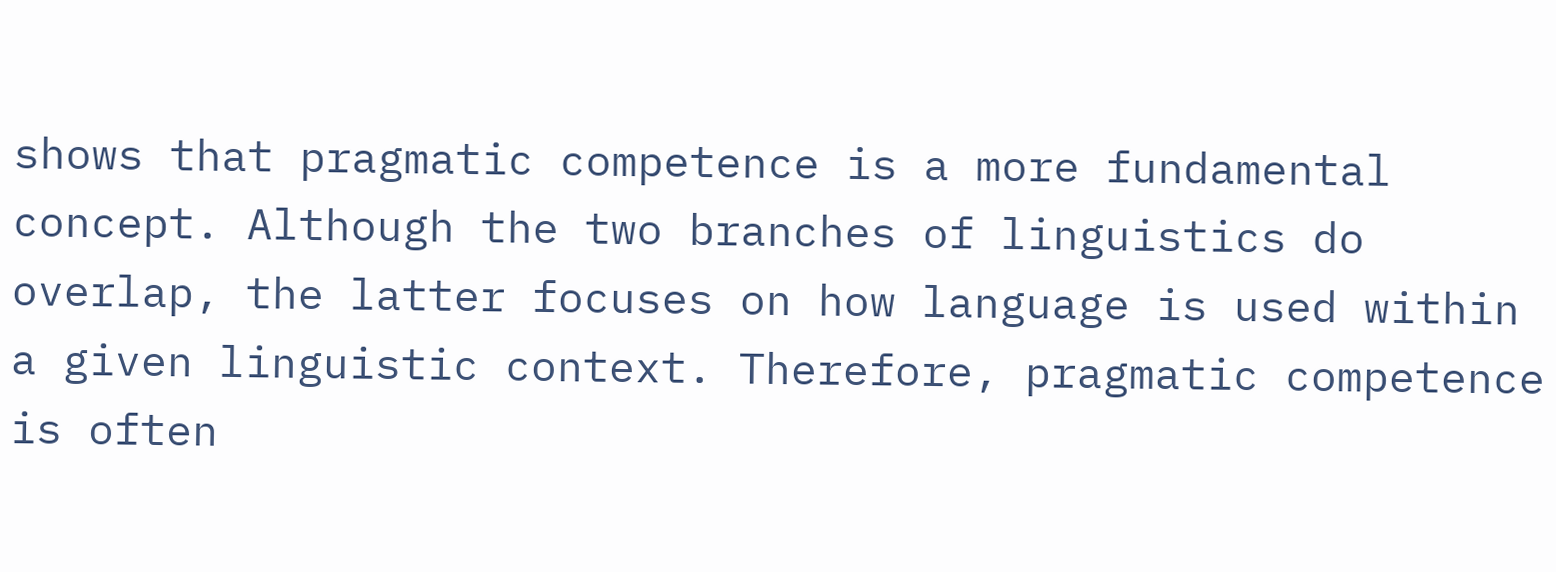shows that pragmatic competence is a more fundamental concept. Although the two branches of linguistics do overlap, the latter focuses on how language is used within a given linguistic context. Therefore, pragmatic competence is often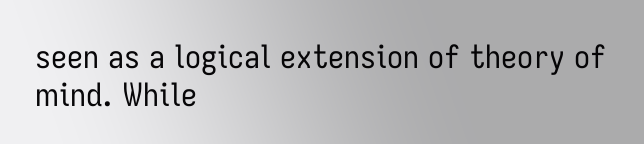seen as a logical extension of theory of mind. While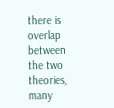there is overlap between the two theories, many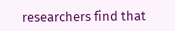researchers find that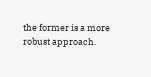the former is a more robust approach.